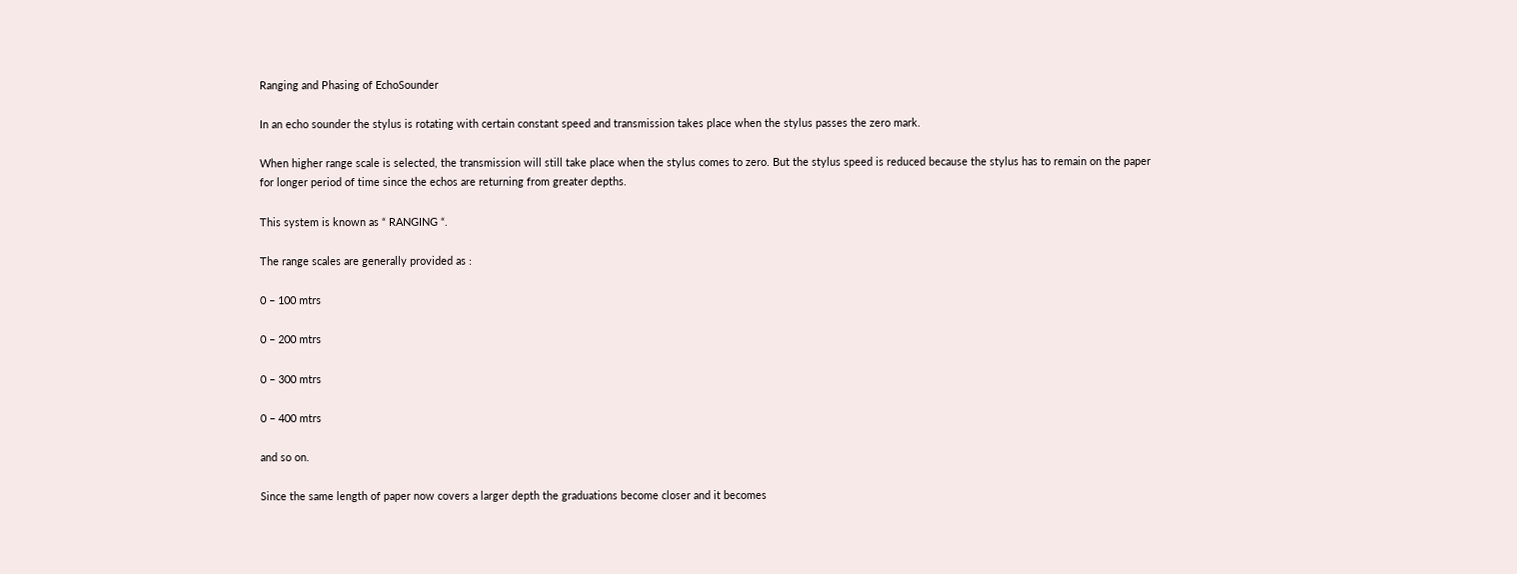Ranging and Phasing of EchoSounder

In an echo sounder the stylus is rotating with certain constant speed and transmission takes place when the stylus passes the zero mark.

When higher range scale is selected, the transmission will still take place when the stylus comes to zero. But the stylus speed is reduced because the stylus has to remain on the paper for longer period of time since the echos are returning from greater depths.

This system is known as “ RANGING “.

The range scales are generally provided as :

0 – 100 mtrs

0 – 200 mtrs

0 – 300 mtrs

0 – 400 mtrs

and so on.

Since the same length of paper now covers a larger depth the graduations become closer and it becomes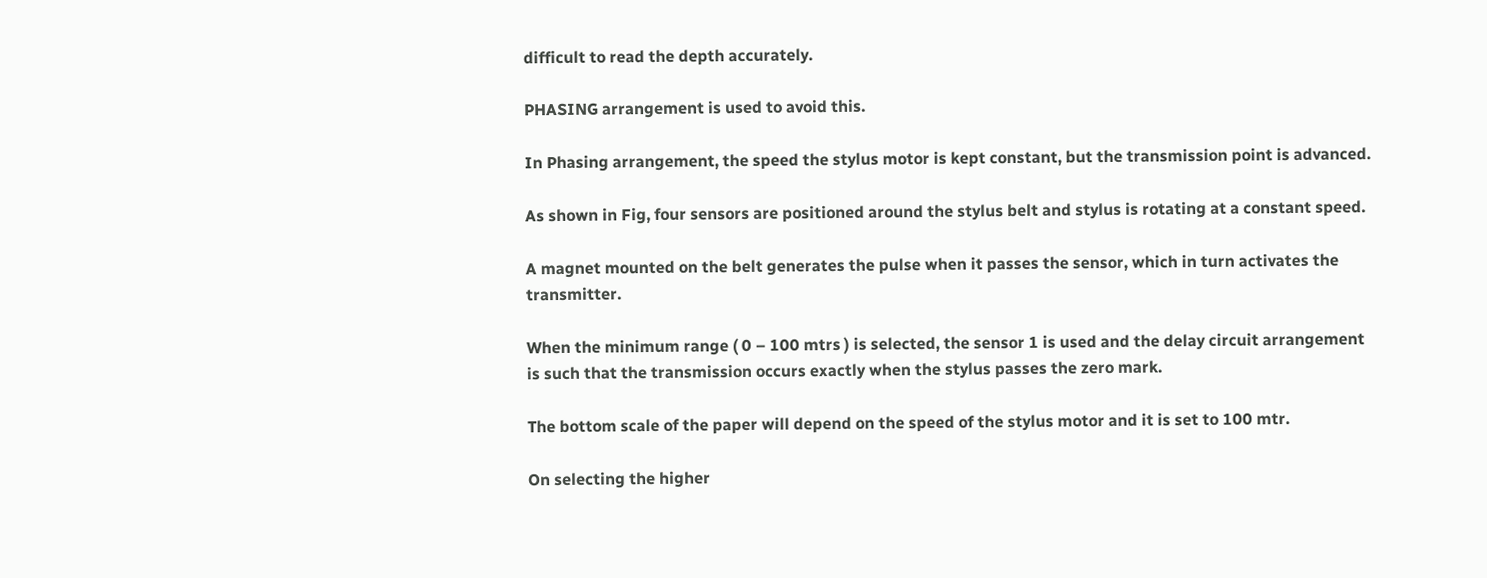difficult to read the depth accurately.

PHASING arrangement is used to avoid this.

In Phasing arrangement, the speed the stylus motor is kept constant, but the transmission point is advanced.

As shown in Fig, four sensors are positioned around the stylus belt and stylus is rotating at a constant speed.

A magnet mounted on the belt generates the pulse when it passes the sensor, which in turn activates the transmitter.

When the minimum range ( 0 – 100 mtrs ) is selected, the sensor 1 is used and the delay circuit arrangement is such that the transmission occurs exactly when the stylus passes the zero mark.

The bottom scale of the paper will depend on the speed of the stylus motor and it is set to 100 mtr.

On selecting the higher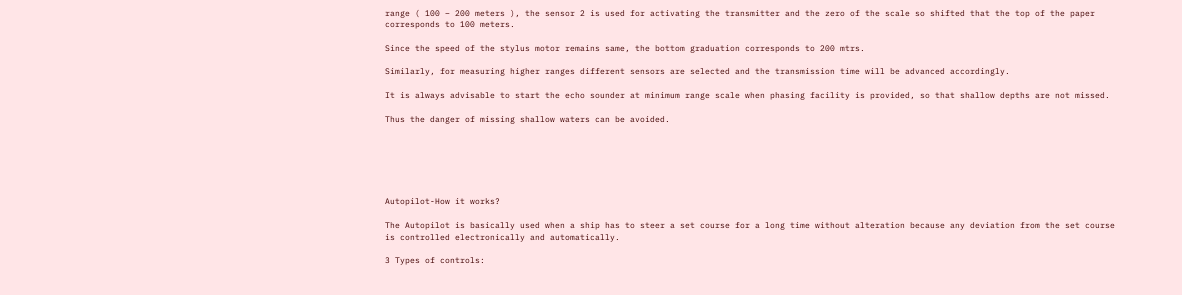range ( 100 – 200 meters ), the sensor 2 is used for activating the transmitter and the zero of the scale so shifted that the top of the paper corresponds to 100 meters.

Since the speed of the stylus motor remains same, the bottom graduation corresponds to 200 mtrs.

Similarly, for measuring higher ranges different sensors are selected and the transmission time will be advanced accordingly.

It is always advisable to start the echo sounder at minimum range scale when phasing facility is provided, so that shallow depths are not missed.

Thus the danger of missing shallow waters can be avoided.






Autopilot-How it works?

The Autopilot is basically used when a ship has to steer a set course for a long time without alteration because any deviation from the set course is controlled electronically and automatically.

3 Types of controls: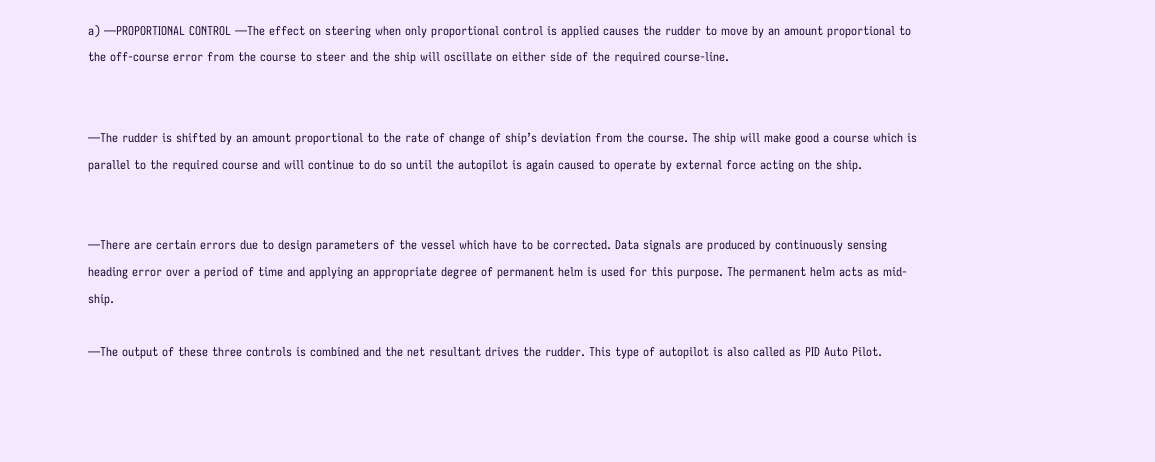a) —PROPORTIONAL CONTROL —The effect on steering when only proportional control is applied causes the rudder to move by an amount proportional to the off-course error from the course to steer and the ship will oscillate on either side of the required course-line.


—The rudder is shifted by an amount proportional to the rate of change of ship’s deviation from the course. The ship will make good a course which is parallel to the required course and will continue to do so until the autopilot is again caused to operate by external force acting on the ship.


—There are certain errors due to design parameters of the vessel which have to be corrected. Data signals are produced by continuously sensing heading error over a period of time and applying an appropriate degree of permanent helm is used for this purpose. The permanent helm acts as mid-ship.

—The output of these three controls is combined and the net resultant drives the rudder. This type of autopilot is also called as PID Auto Pilot.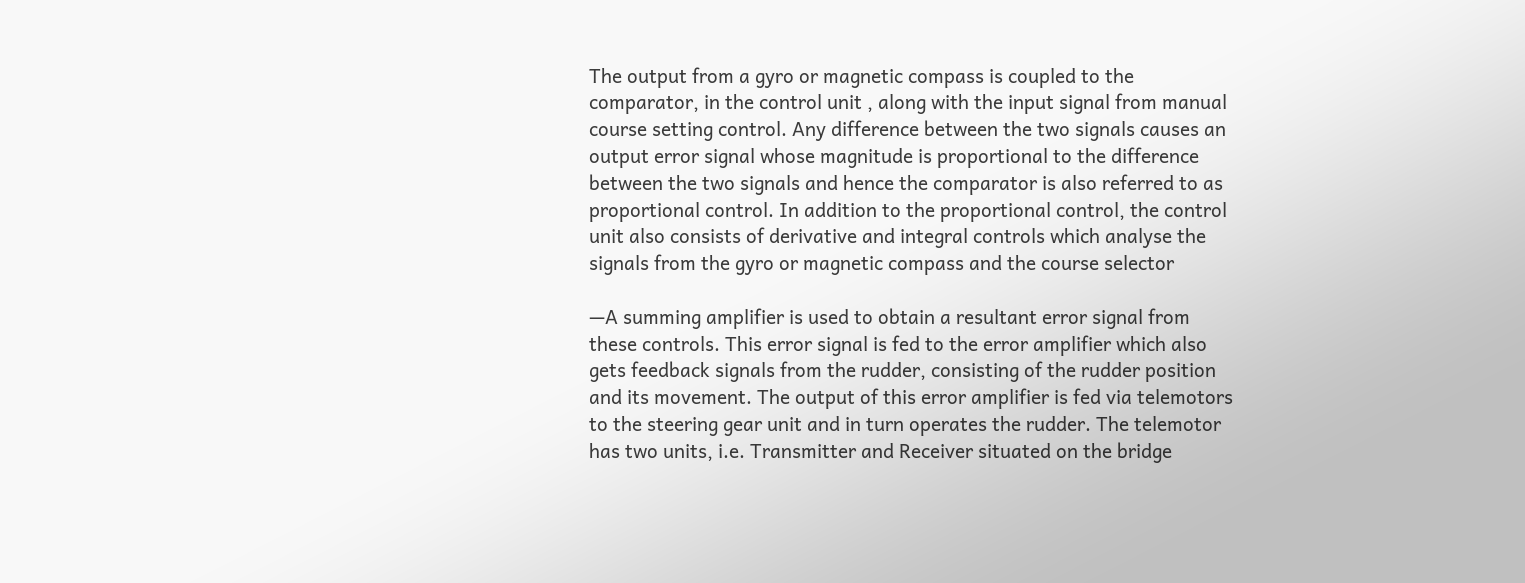The output from a gyro or magnetic compass is coupled to the comparator, in the control unit , along with the input signal from manual course setting control. Any difference between the two signals causes an output error signal whose magnitude is proportional to the difference between the two signals and hence the comparator is also referred to as proportional control. In addition to the proportional control, the control unit also consists of derivative and integral controls which analyse the signals from the gyro or magnetic compass and the course selector

—A summing amplifier is used to obtain a resultant error signal from these controls. This error signal is fed to the error amplifier which also gets feedback signals from the rudder, consisting of the rudder position and its movement. The output of this error amplifier is fed via telemotors to the steering gear unit and in turn operates the rudder. The telemotor has two units, i.e. Transmitter and Receiver situated on the bridge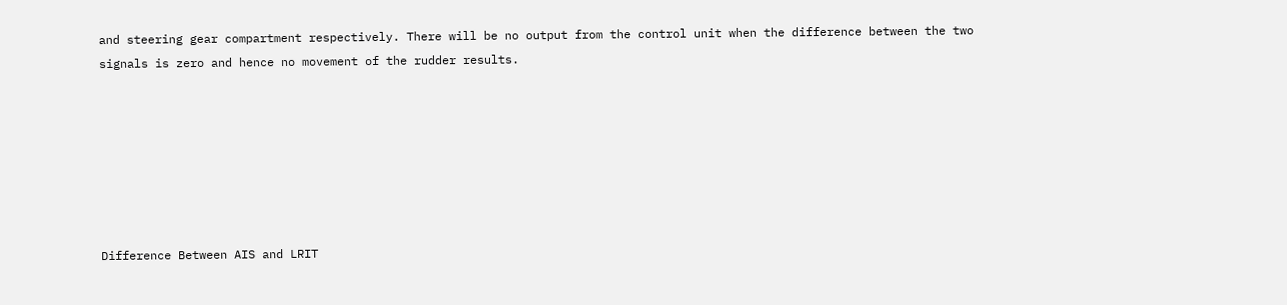and steering gear compartment respectively. There will be no output from the control unit when the difference between the two signals is zero and hence no movement of the rudder results.







Difference Between AIS and LRIT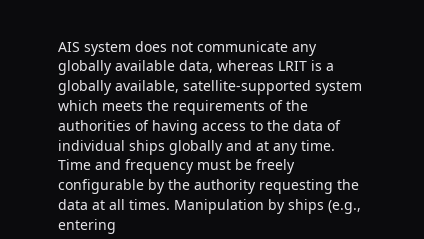AIS system does not communicate any globally available data, whereas LRIT is a globally available, satellite-supported system which meets the requirements of the authorities of having access to the data of individual ships globally and at any time. Time and frequency must be freely configurable by the authority requesting the data at all times. Manipulation by ships (e.g., entering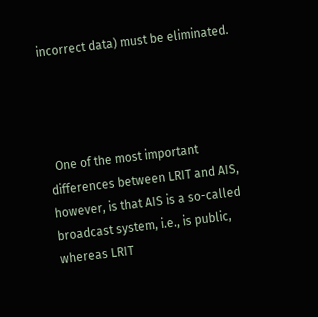incorrect data) must be eliminated.




  One of the most important differences between LRIT and AIS, however, is that AIS is a so-called broadcast system, i.e., is public, whereas LRIT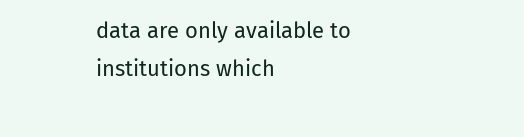data are only available to institutions which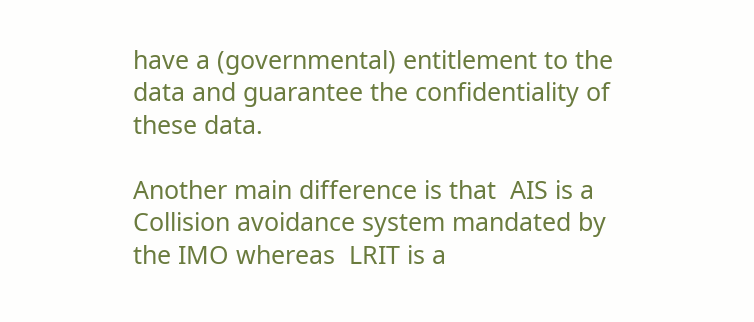have a (governmental) entitlement to the data and guarantee the confidentiality of these data.

Another main difference is that  AIS is a Collision avoidance system mandated by the IMO whereas  LRIT is a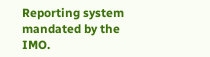Reporting system mandated by the IMO.